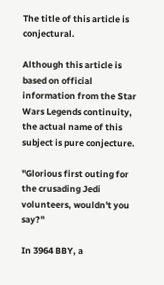The title of this article is conjectural.

Although this article is based on official information from the Star Wars Legends continuity, the actual name of this subject is pure conjecture.

"Glorious first outing for the crusading Jedi volunteers, wouldn't you say?"

In 3964 BBY, a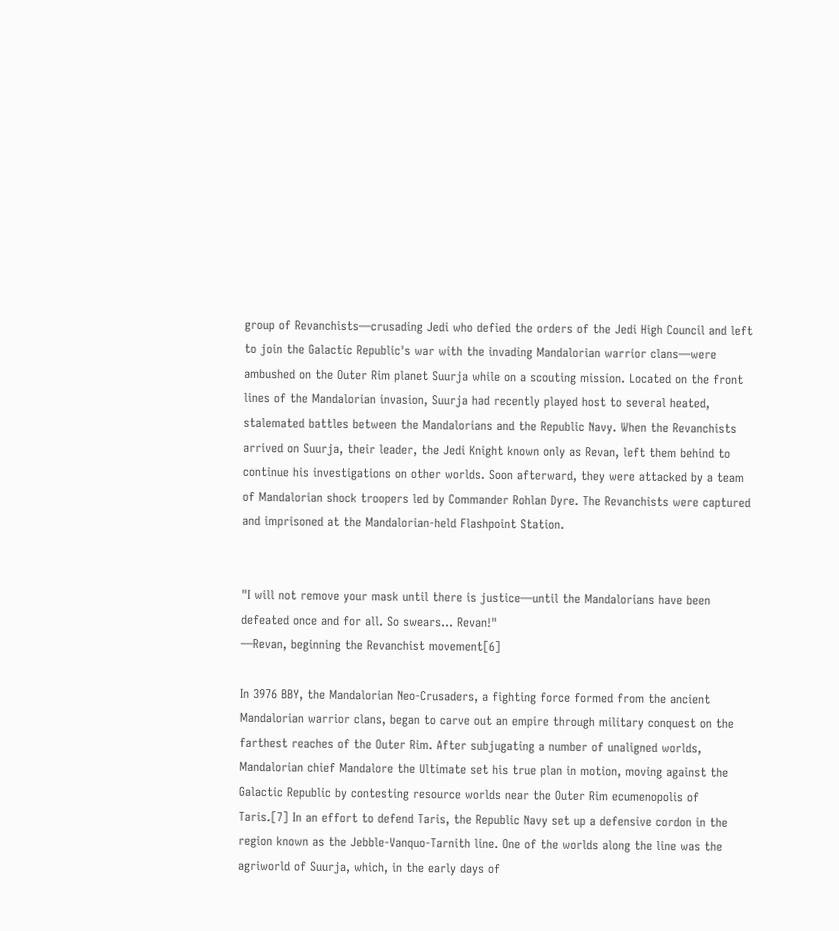group of Revanchists—crusading Jedi who defied the orders of the Jedi High Council and left to join the Galactic Republic's war with the invading Mandalorian warrior clans—were ambushed on the Outer Rim planet Suurja while on a scouting mission. Located on the front lines of the Mandalorian invasion, Suurja had recently played host to several heated, stalemated battles between the Mandalorians and the Republic Navy. When the Revanchists arrived on Suurja, their leader, the Jedi Knight known only as Revan, left them behind to continue his investigations on other worlds. Soon afterward, they were attacked by a team of Mandalorian shock troopers led by Commander Rohlan Dyre. The Revanchists were captured and imprisoned at the Mandalorian-held Flashpoint Station.


"I will not remove your mask until there is justice—until the Mandalorians have been defeated once and for all. So swears… Revan!"
―Revan, beginning the Revanchist movement[6]

In 3976 BBY, the Mandalorian Neo-Crusaders, a fighting force formed from the ancient Mandalorian warrior clans, began to carve out an empire through military conquest on the farthest reaches of the Outer Rim. After subjugating a number of unaligned worlds, Mandalorian chief Mandalore the Ultimate set his true plan in motion, moving against the Galactic Republic by contesting resource worlds near the Outer Rim ecumenopolis of Taris.[7] In an effort to defend Taris, the Republic Navy set up a defensive cordon in the region known as the Jebble-Vanquo-Tarnith line. One of the worlds along the line was the agriworld of Suurja, which, in the early days of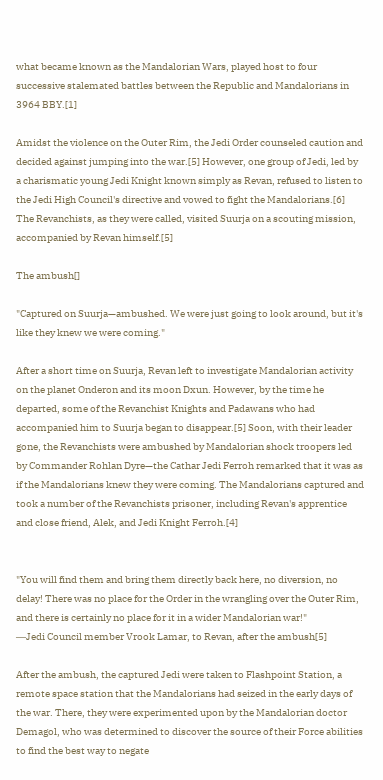what became known as the Mandalorian Wars, played host to four successive stalemated battles between the Republic and Mandalorians in 3964 BBY.[1]

Amidst the violence on the Outer Rim, the Jedi Order counseled caution and decided against jumping into the war.[5] However, one group of Jedi, led by a charismatic young Jedi Knight known simply as Revan, refused to listen to the Jedi High Council's directive and vowed to fight the Mandalorians.[6] The Revanchists, as they were called, visited Suurja on a scouting mission, accompanied by Revan himself.[5]

The ambush[]

"Captured on Suurja—ambushed. We were just going to look around, but it's like they knew we were coming."

After a short time on Suurja, Revan left to investigate Mandalorian activity on the planet Onderon and its moon Dxun. However, by the time he departed, some of the Revanchist Knights and Padawans who had accompanied him to Suurja began to disappear.[5] Soon, with their leader gone, the Revanchists were ambushed by Mandalorian shock troopers led by Commander Rohlan Dyre—the Cathar Jedi Ferroh remarked that it was as if the Mandalorians knew they were coming. The Mandalorians captured and took a number of the Revanchists prisoner, including Revan's apprentice and close friend, Alek, and Jedi Knight Ferroh.[4]


"You will find them and bring them directly back here, no diversion, no delay! There was no place for the Order in the wrangling over the Outer Rim, and there is certainly no place for it in a wider Mandalorian war!"
―Jedi Council member Vrook Lamar, to Revan, after the ambush[5]

After the ambush, the captured Jedi were taken to Flashpoint Station, a remote space station that the Mandalorians had seized in the early days of the war. There, they were experimented upon by the Mandalorian doctor Demagol, who was determined to discover the source of their Force abilities to find the best way to negate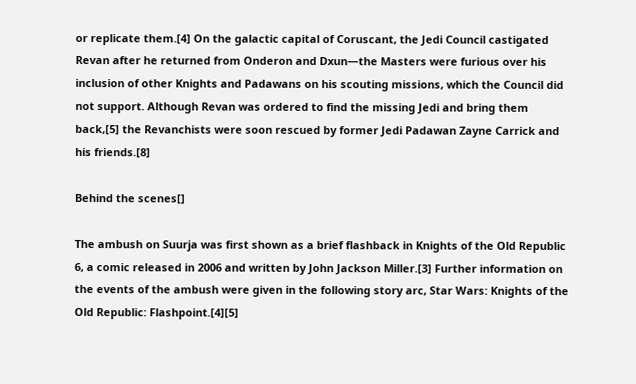or replicate them.[4] On the galactic capital of Coruscant, the Jedi Council castigated Revan after he returned from Onderon and Dxun—the Masters were furious over his inclusion of other Knights and Padawans on his scouting missions, which the Council did not support. Although Revan was ordered to find the missing Jedi and bring them back,[5] the Revanchists were soon rescued by former Jedi Padawan Zayne Carrick and his friends.[8]

Behind the scenes[]

The ambush on Suurja was first shown as a brief flashback in Knights of the Old Republic 6, a comic released in 2006 and written by John Jackson Miller.[3] Further information on the events of the ambush were given in the following story arc, Star Wars: Knights of the Old Republic: Flashpoint.[4][5]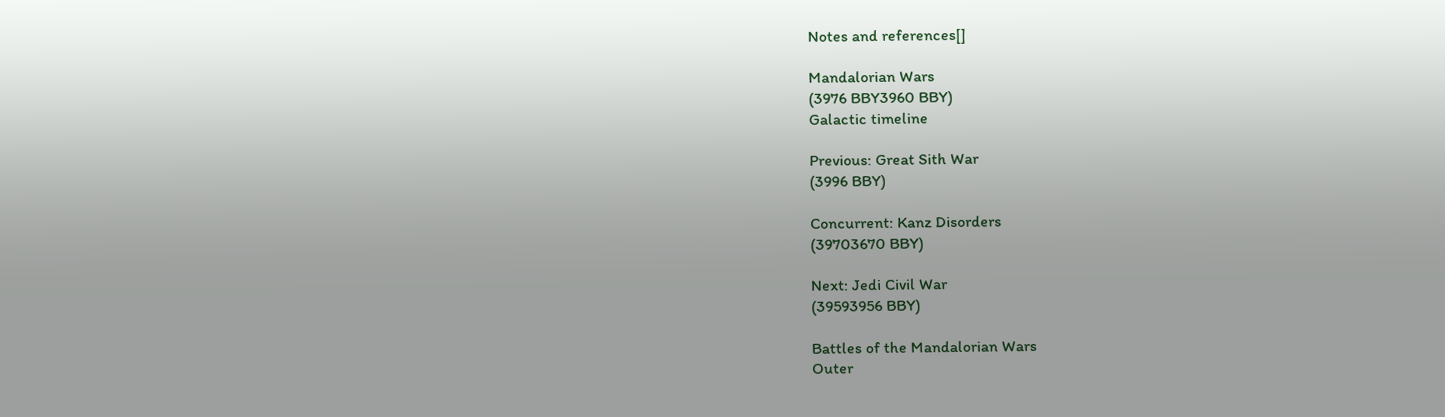Notes and references[]

Mandalorian Wars
(3976 BBY3960 BBY)
Galactic timeline

Previous: Great Sith War
(3996 BBY)

Concurrent: Kanz Disorders
(39703670 BBY)

Next: Jedi Civil War
(39593956 BBY)

Battles of the Mandalorian Wars
Outer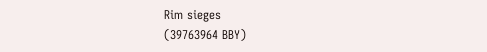Rim sieges
(39763964 BBY)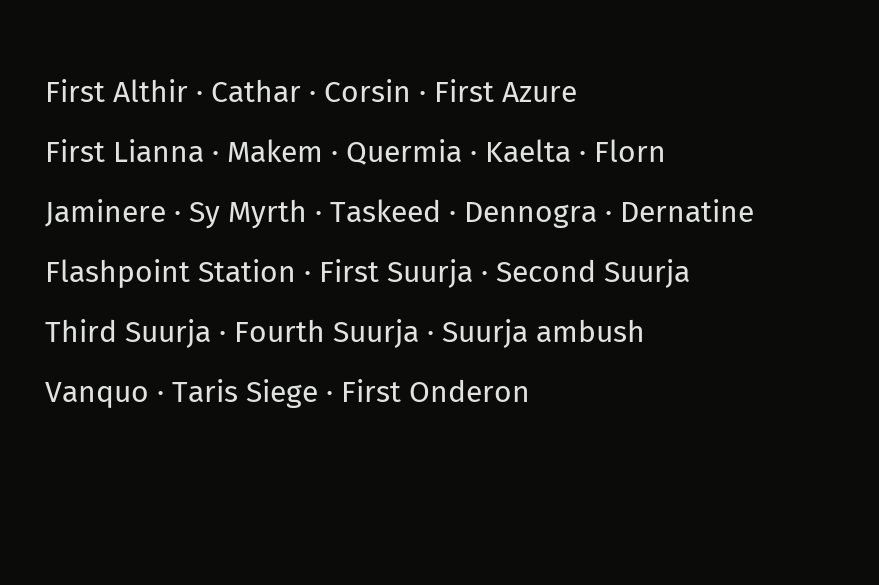First Althir · Cathar · Corsin · First Azure
First Lianna · Makem · Quermia · Kaelta · Florn
Jaminere · Sy Myrth · Taskeed · Dennogra · Dernatine
Flashpoint Station · First Suurja · Second Suurja
Third Suurja · Fourth Suurja · Suurja ambush
Vanquo · Taris Siege · First Onderon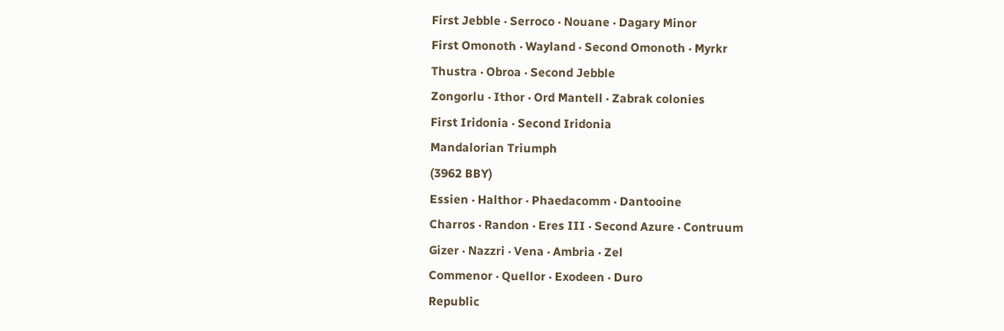First Jebble · Serroco · Nouane · Dagary Minor
First Omonoth · Wayland · Second Omonoth · Myrkr
Thustra · Obroa · Second Jebble
Zongorlu · Ithor · Ord Mantell · Zabrak colonies
First Iridonia · Second Iridonia
Mandalorian Triumph
(3962 BBY)
Essien · Halthor · Phaedacomm · Dantooine
Charros · Randon · Eres III · Second Azure · Contruum
Gizer · Nazzri · Vena · Ambria · Zel
Commenor · Quellor · Exodeen · Duro
Republic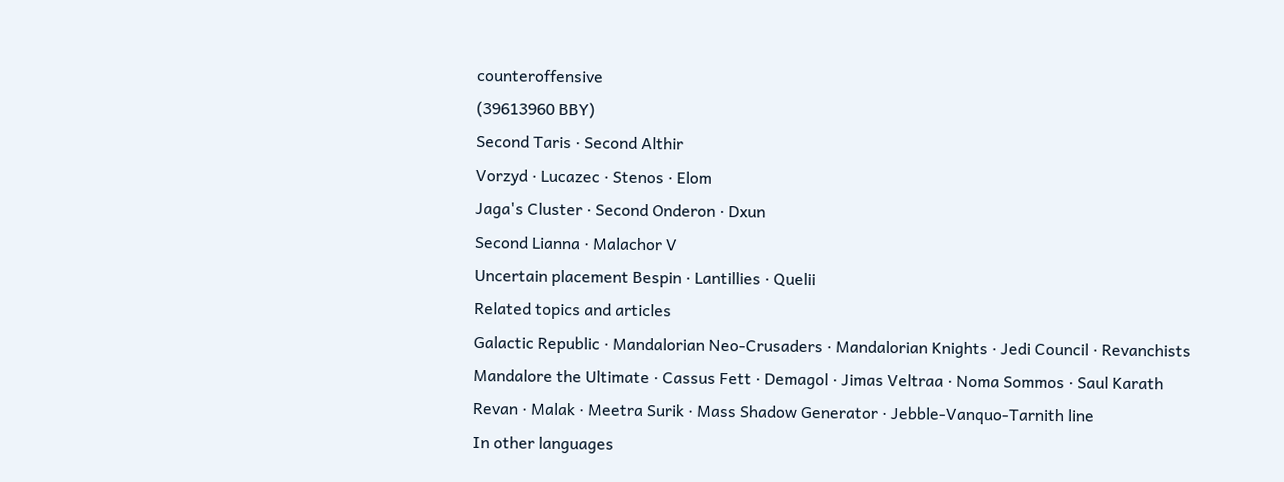counteroffensive
(39613960 BBY)
Second Taris · Second Althir
Vorzyd · Lucazec · Stenos · Elom
Jaga's Cluster · Second Onderon · Dxun
Second Lianna · Malachor V
Uncertain placement Bespin · Lantillies · Quelii
Related topics and articles
Galactic Republic · Mandalorian Neo-Crusaders · Mandalorian Knights · Jedi Council · Revanchists
Mandalore the Ultimate · Cassus Fett · Demagol · Jimas Veltraa · Noma Sommos · Saul Karath
Revan · Malak · Meetra Surik · Mass Shadow Generator · Jebble-Vanquo-Tarnith line
In other languages